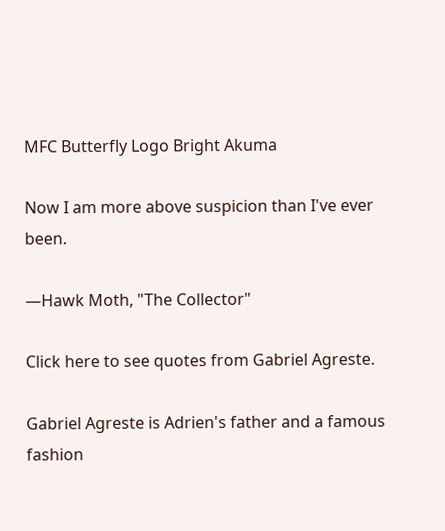MFC Butterfly Logo Bright Akuma

Now I am more above suspicion than I've ever been.

—Hawk Moth, "The Collector"

Click here to see quotes from Gabriel Agreste.

Gabriel Agreste is Adrien's father and a famous fashion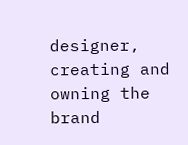designer, creating and owning the brand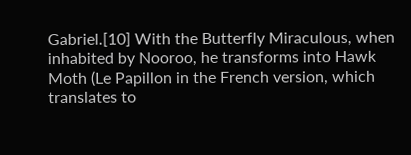Gabriel.[10] With the Butterfly Miraculous, when inhabited by Nooroo, he transforms into Hawk Moth (Le Papillon in the French version, which translates to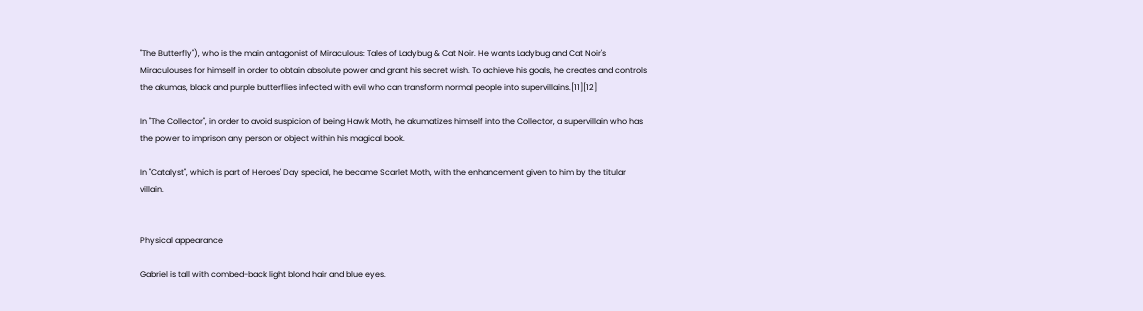"The Butterfly"), who is the main antagonist of Miraculous: Tales of Ladybug & Cat Noir. He wants Ladybug and Cat Noir's Miraculouses for himself in order to obtain absolute power and grant his secret wish. To achieve his goals, he creates and controls the akumas, black and purple butterflies infected with evil who can transform normal people into supervillains.[11][12]

In "The Collector", in order to avoid suspicion of being Hawk Moth, he akumatizes himself into the Collector, a supervillain who has the power to imprison any person or object within his magical book.

In "Catalyst", which is part of Heroes' Day special, he became Scarlet Moth, with the enhancement given to him by the titular villain.


Physical appearance

Gabriel is tall with combed-back light blond hair and blue eyes.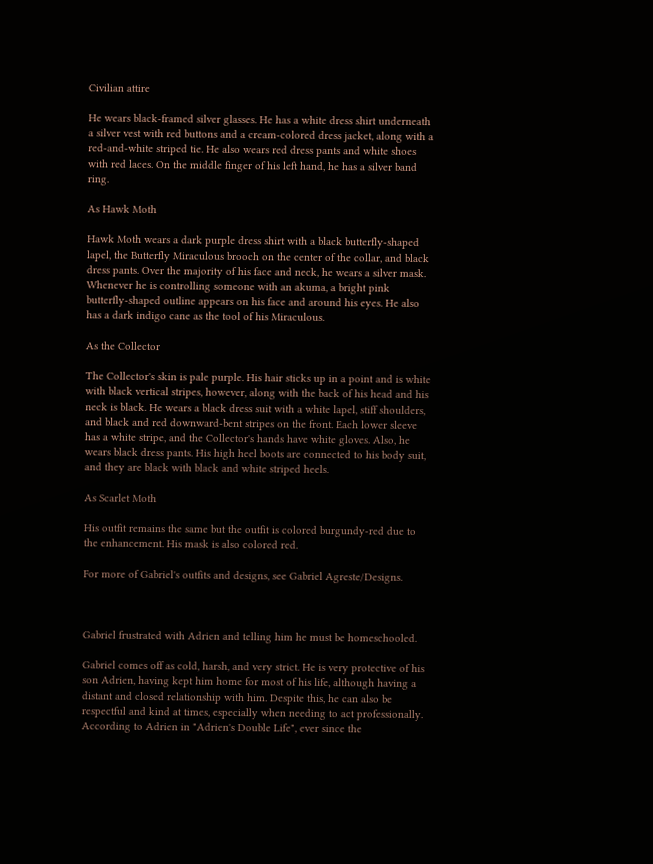Civilian attire

He wears black-framed silver glasses. He has a white dress shirt underneath a silver vest with red buttons and a cream-colored dress jacket, along with a red-and-white striped tie. He also wears red dress pants and white shoes with red laces. On the middle finger of his left hand, he has a silver band ring.

As Hawk Moth

Hawk Moth wears a dark purple dress shirt with a black butterfly-shaped lapel, the Butterfly Miraculous brooch on the center of the collar, and black dress pants. Over the majority of his face and neck, he wears a silver mask. Whenever he is controlling someone with an akuma, a bright pink butterfly-shaped outline appears on his face and around his eyes. He also has a dark indigo cane as the tool of his Miraculous.

As the Collector

The Collector's skin is pale purple. His hair sticks up in a point and is white with black vertical stripes, however, along with the back of his head and his neck is black. He wears a black dress suit with a white lapel, stiff shoulders, and black and red downward-bent stripes on the front. Each lower sleeve has a white stripe, and the Collector's hands have white gloves. Also, he wears black dress pants. His high heel boots are connected to his body suit, and they are black with black and white striped heels.

As Scarlet Moth

His outfit remains the same but the outfit is colored burgundy-red due to the enhancement. His mask is also colored red.

For more of Gabriel's outfits and designs, see Gabriel Agreste/Designs.



Gabriel frustrated with Adrien and telling him he must be homeschooled.

Gabriel comes off as cold, harsh, and very strict. He is very protective of his son Adrien, having kept him home for most of his life, although having a distant and closed relationship with him. Despite this, he can also be respectful and kind at times, especially when needing to act professionally. According to Adrien in "Adrien's Double Life", ever since the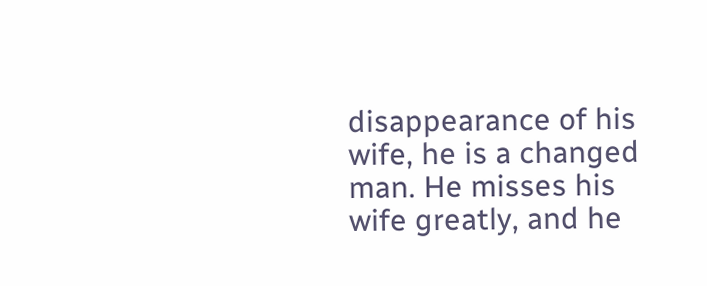disappearance of his wife, he is a changed man. He misses his wife greatly, and he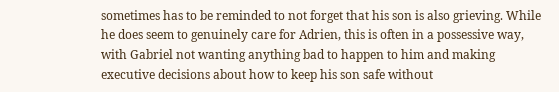sometimes has to be reminded to not forget that his son is also grieving. While he does seem to genuinely care for Adrien, this is often in a possessive way, with Gabriel not wanting anything bad to happen to him and making executive decisions about how to keep his son safe without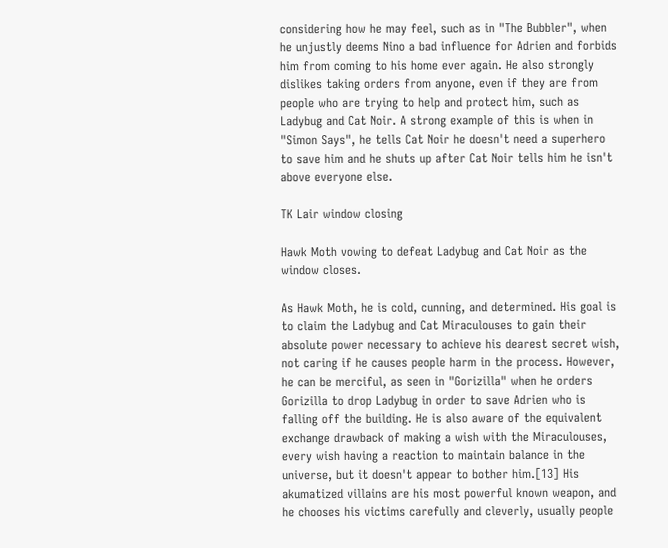considering how he may feel, such as in "The Bubbler", when he unjustly deems Nino a bad influence for Adrien and forbids him from coming to his home ever again. He also strongly dislikes taking orders from anyone, even if they are from people who are trying to help and protect him, such as Ladybug and Cat Noir. A strong example of this is when in "Simon Says", he tells Cat Noir he doesn't need a superhero to save him and he shuts up after Cat Noir tells him he isn't above everyone else.

TK Lair window closing

Hawk Moth vowing to defeat Ladybug and Cat Noir as the window closes.

As Hawk Moth, he is cold, cunning, and determined. His goal is to claim the Ladybug and Cat Miraculouses to gain their absolute power necessary to achieve his dearest secret wish, not caring if he causes people harm in the process. However, he can be merciful, as seen in "Gorizilla" when he orders Gorizilla to drop Ladybug in order to save Adrien who is falling off the building. He is also aware of the equivalent exchange drawback of making a wish with the Miraculouses, every wish having a reaction to maintain balance in the universe, but it doesn't appear to bother him.[13] His akumatized villains are his most powerful known weapon, and he chooses his victims carefully and cleverly, usually people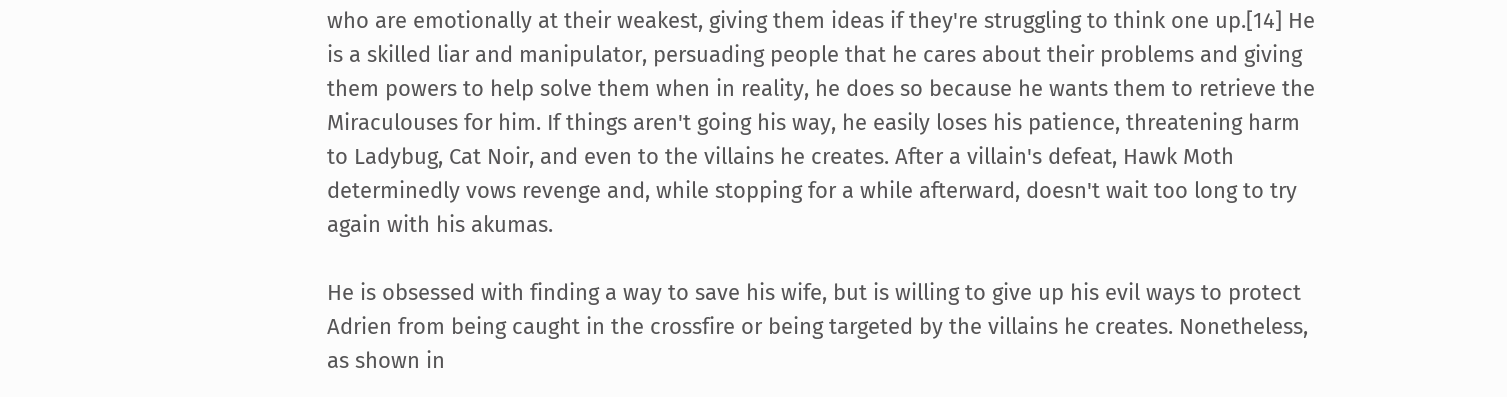who are emotionally at their weakest, giving them ideas if they're struggling to think one up.[14] He is a skilled liar and manipulator, persuading people that he cares about their problems and giving them powers to help solve them when in reality, he does so because he wants them to retrieve the Miraculouses for him. If things aren't going his way, he easily loses his patience, threatening harm to Ladybug, Cat Noir, and even to the villains he creates. After a villain's defeat, Hawk Moth determinedly vows revenge and, while stopping for a while afterward, doesn't wait too long to try again with his akumas.

He is obsessed with finding a way to save his wife, but is willing to give up his evil ways to protect Adrien from being caught in the crossfire or being targeted by the villains he creates. Nonetheless, as shown in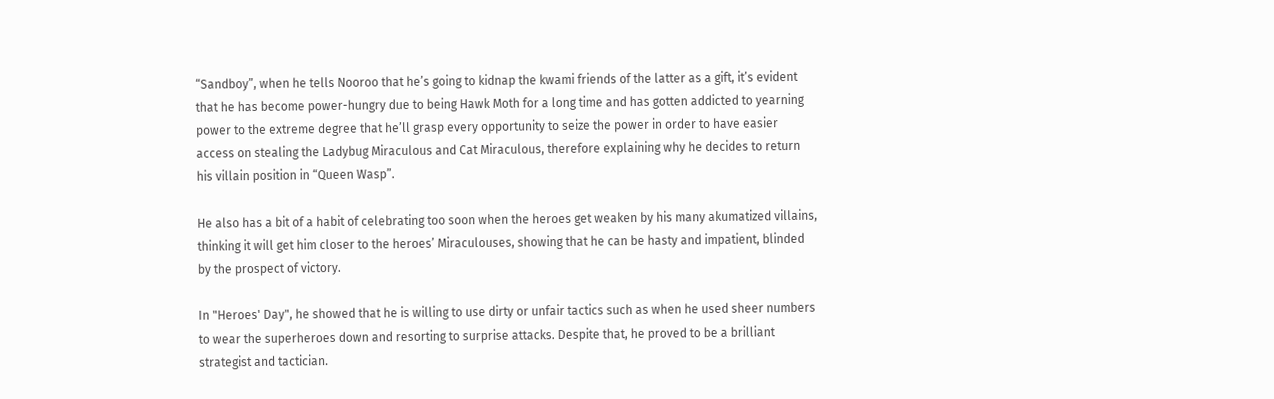“Sandboy”, when he tells Nooroo that he’s going to kidnap the kwami friends of the latter as a gift, it’s evident that he has become power-hungry due to being Hawk Moth for a long time and has gotten addicted to yearning power to the extreme degree that he’ll grasp every opportunity to seize the power in order to have easier access on stealing the Ladybug Miraculous and Cat Miraculous, therefore explaining why he decides to return his villain position in “Queen Wasp”.

He also has a bit of a habit of celebrating too soon when the heroes get weaken by his many akumatized villains, thinking it will get him closer to the heroes’ Miraculouses, showing that he can be hasty and impatient, blinded by the prospect of victory.

In "Heroes' Day", he showed that he is willing to use dirty or unfair tactics such as when he used sheer numbers to wear the superheroes down and resorting to surprise attacks. Despite that, he proved to be a brilliant strategist and tactician.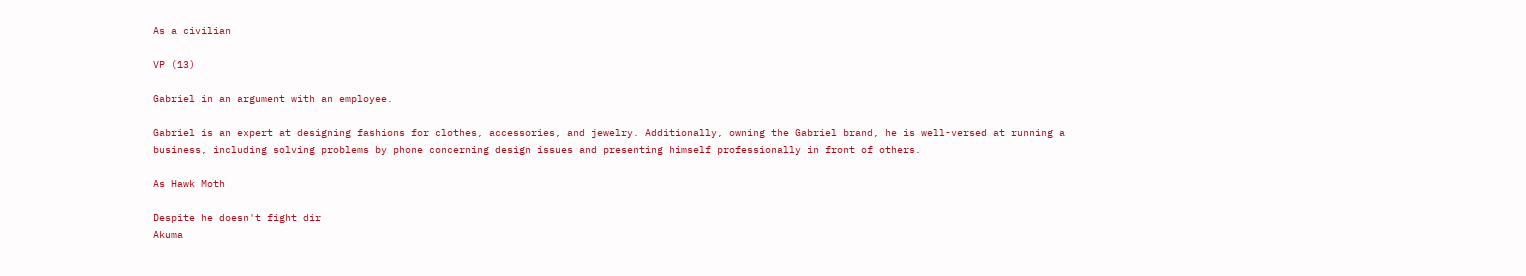As a civilian

VP (13)

Gabriel in an argument with an employee.

Gabriel is an expert at designing fashions for clothes, accessories, and jewelry. Additionally, owning the Gabriel brand, he is well-versed at running a business, including solving problems by phone concerning design issues and presenting himself professionally in front of others.

As Hawk Moth

Despite he doesn't fight dir
Akuma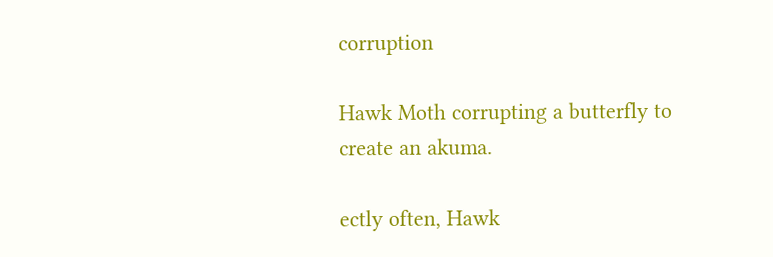corruption

Hawk Moth corrupting a butterfly to create an akuma.

ectly often, Hawk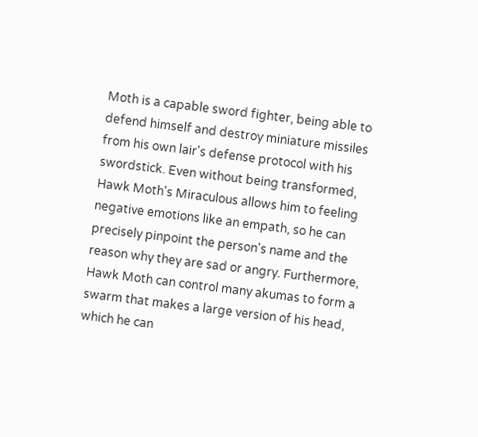Moth is a capable sword fighter, being able to defend himself and destroy miniature missiles from his own lair's defense protocol with his swordstick. Even without being transformed, Hawk Moth's Miraculous allows him to feeling negative emotions like an empath, so he can precisely pinpoint the person's name and the reason why they are sad or angry. Furthermore, Hawk Moth can control many akumas to form a swarm that makes a large version of his head, which he can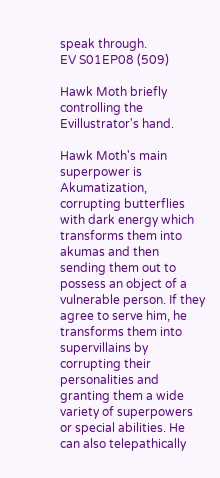speak through.
EV S01EP08 (509)

Hawk Moth briefly controlling the Evillustrator's hand.

Hawk Moth's main superpower is Akumatization, corrupting butterflies with dark energy which transforms them into akumas and then sending them out to possess an object of a vulnerable person. If they agree to serve him, he transforms them into supervillains by corrupting their personalities and granting them a wide variety of superpowers or special abilities. He can also telepathically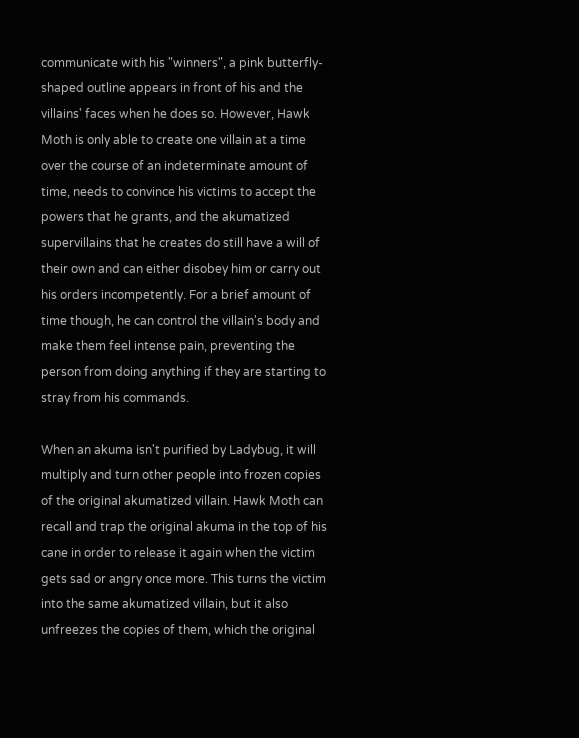communicate with his "winners", a pink butterfly-shaped outline appears in front of his and the villains' faces when he does so. However, Hawk Moth is only able to create one villain at a time over the course of an indeterminate amount of time, needs to convince his victims to accept the powers that he grants, and the akumatized supervillains that he creates do still have a will of their own and can either disobey him or carry out his orders incompetently. For a brief amount of time though, he can control the villain's body and make them feel intense pain, preventing the person from doing anything if they are starting to stray from his commands.

When an akuma isn't purified by Ladybug, it will multiply and turn other people into frozen copies of the original akumatized villain. Hawk Moth can recall and trap the original akuma in the top of his cane in order to release it again when the victim gets sad or angry once more. This turns the victim into the same akumatized villain, but it also unfreezes the copies of them, which the original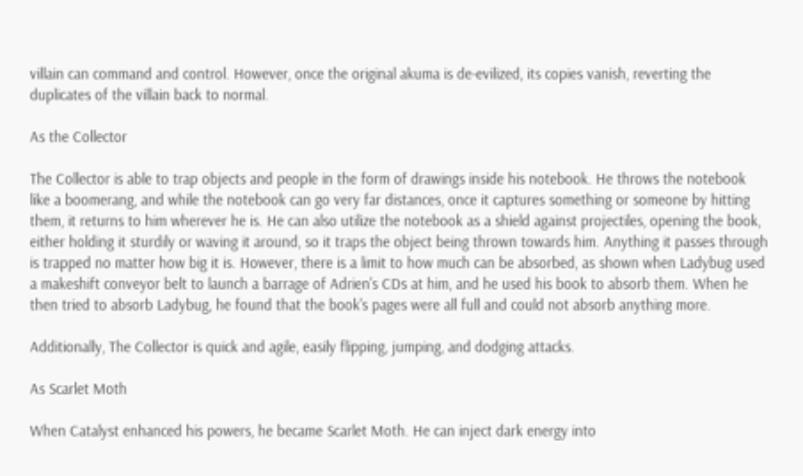villain can command and control. However, once the original akuma is de-evilized, its copies vanish, reverting the duplicates of the villain back to normal.

As the Collector

The Collector is able to trap objects and people in the form of drawings inside his notebook. He throws the notebook like a boomerang, and while the notebook can go very far distances, once it captures something or someone by hitting them, it returns to him wherever he is. He can also utilize the notebook as a shield against projectiles, opening the book, either holding it sturdily or waving it around, so it traps the object being thrown towards him. Anything it passes through is trapped no matter how big it is. However, there is a limit to how much can be absorbed, as shown when Ladybug used a makeshift conveyor belt to launch a barrage of Adrien's CDs at him, and he used his book to absorb them. When he then tried to absorb Ladybug, he found that the book's pages were all full and could not absorb anything more.

Additionally, The Collector is quick and agile, easily flipping, jumping, and dodging attacks.

As Scarlet Moth

When Catalyst enhanced his powers, he became Scarlet Moth. He can inject dark energy into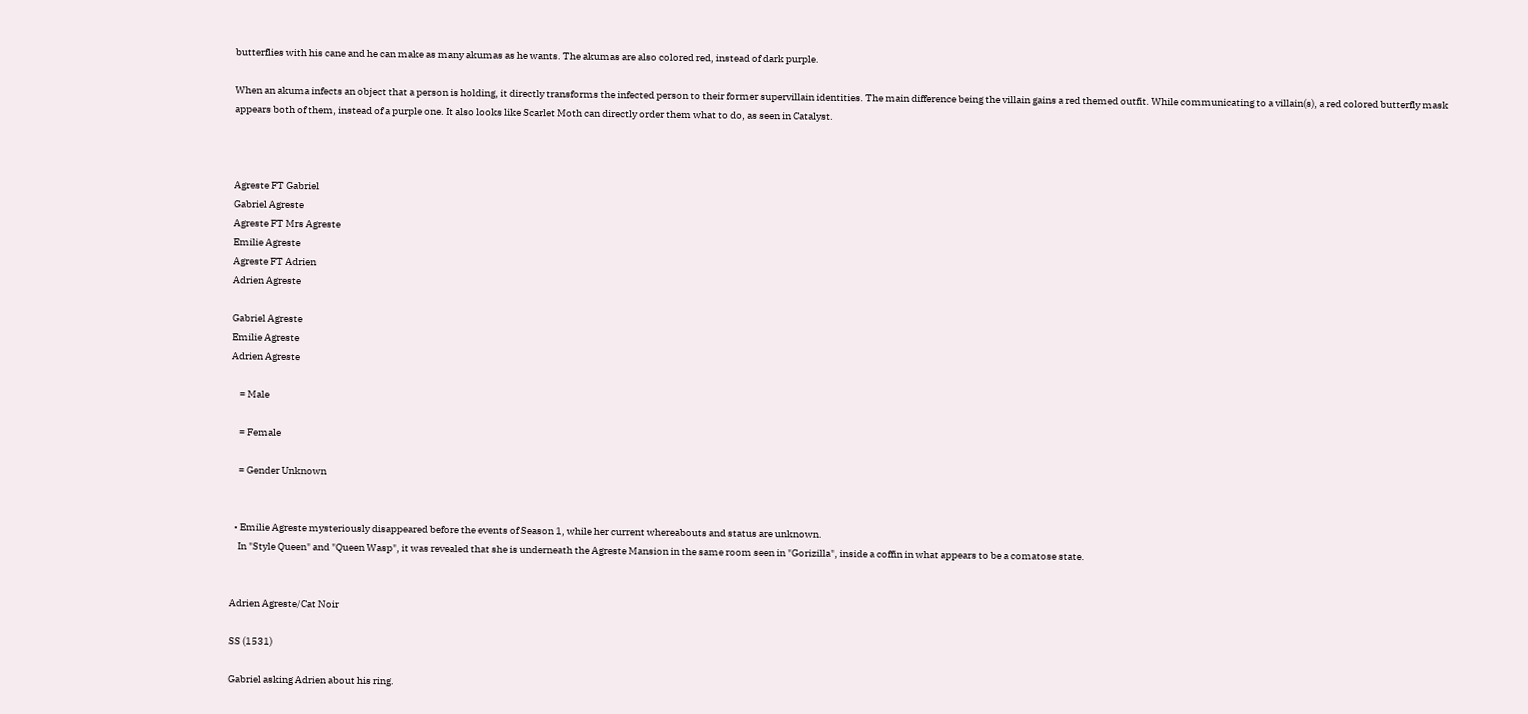butterflies with his cane and he can make as many akumas as he wants. The akumas are also colored red, instead of dark purple.

When an akuma infects an object that a person is holding, it directly transforms the infected person to their former supervillain identities. The main difference being the villain gains a red themed outfit. While communicating to a villain(s), a red colored butterfly mask appears both of them, instead of a purple one. It also looks like Scarlet Moth can directly order them what to do, as seen in Catalyst.



Agreste FT Gabriel
Gabriel Agreste
Agreste FT Mrs Agreste
Emilie Agreste
Agreste FT Adrien
Adrien Agreste

Gabriel Agreste
Emilie Agreste
Adrien Agreste

    = Male

    = Female

    = Gender Unknown


  • Emilie Agreste mysteriously disappeared before the events of Season 1, while her current whereabouts and status are unknown.
    In "Style Queen" and "Queen Wasp", it was revealed that she is underneath the Agreste Mansion in the same room seen in "Gorizilla", inside a coffin in what appears to be a comatose state.


Adrien Agreste/Cat Noir

SS (1531)

Gabriel asking Adrien about his ring.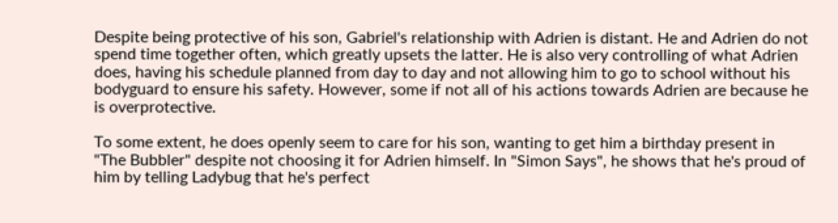Despite being protective of his son, Gabriel's relationship with Adrien is distant. He and Adrien do not spend time together often, which greatly upsets the latter. He is also very controlling of what Adrien does, having his schedule planned from day to day and not allowing him to go to school without his bodyguard to ensure his safety. However, some if not all of his actions towards Adrien are because he is overprotective.

To some extent, he does openly seem to care for his son, wanting to get him a birthday present in "The Bubbler" despite not choosing it for Adrien himself. In "Simon Says", he shows that he's proud of him by telling Ladybug that he's perfect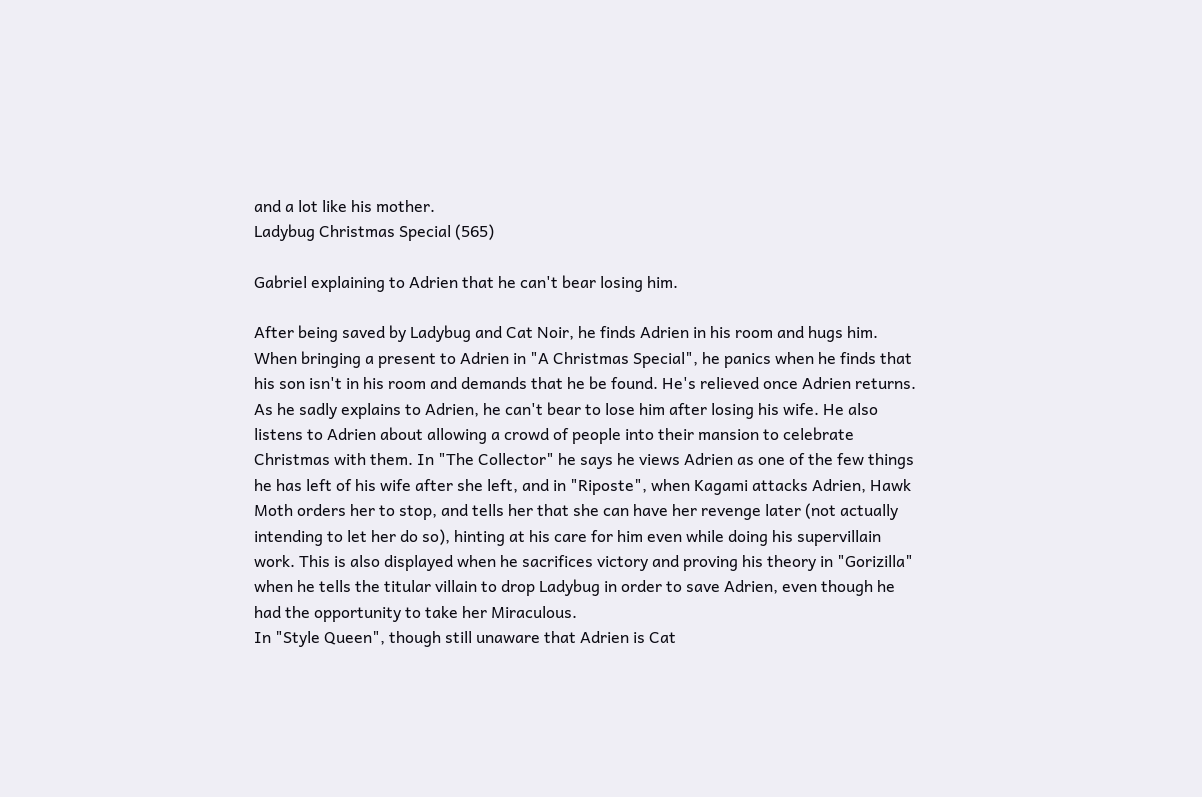and a lot like his mother.
Ladybug Christmas Special (565)

Gabriel explaining to Adrien that he can't bear losing him.

After being saved by Ladybug and Cat Noir, he finds Adrien in his room and hugs him. When bringing a present to Adrien in "A Christmas Special", he panics when he finds that his son isn't in his room and demands that he be found. He's relieved once Adrien returns. As he sadly explains to Adrien, he can't bear to lose him after losing his wife. He also listens to Adrien about allowing a crowd of people into their mansion to celebrate Christmas with them. In "The Collector" he says he views Adrien as one of the few things he has left of his wife after she left, and in "Riposte", when Kagami attacks Adrien, Hawk Moth orders her to stop, and tells her that she can have her revenge later (not actually intending to let her do so), hinting at his care for him even while doing his supervillain work. This is also displayed when he sacrifices victory and proving his theory in "Gorizilla" when he tells the titular villain to drop Ladybug in order to save Adrien, even though he had the opportunity to take her Miraculous.
In "Style Queen", though still unaware that Adrien is Cat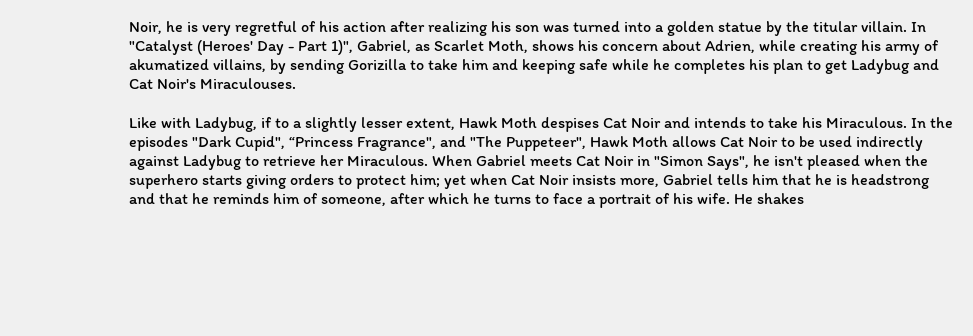Noir, he is very regretful of his action after realizing his son was turned into a golden statue by the titular villain. In "Catalyst (Heroes' Day - Part 1)", Gabriel, as Scarlet Moth, shows his concern about Adrien, while creating his army of akumatized villains, by sending Gorizilla to take him and keeping safe while he completes his plan to get Ladybug and Cat Noir's Miraculouses.

Like with Ladybug, if to a slightly lesser extent, Hawk Moth despises Cat Noir and intends to take his Miraculous. In the episodes "Dark Cupid", “Princess Fragrance", and "The Puppeteer", Hawk Moth allows Cat Noir to be used indirectly against Ladybug to retrieve her Miraculous. When Gabriel meets Cat Noir in "Simon Says", he isn't pleased when the superhero starts giving orders to protect him; yet when Cat Noir insists more, Gabriel tells him that he is headstrong and that he reminds him of someone, after which he turns to face a portrait of his wife. He shakes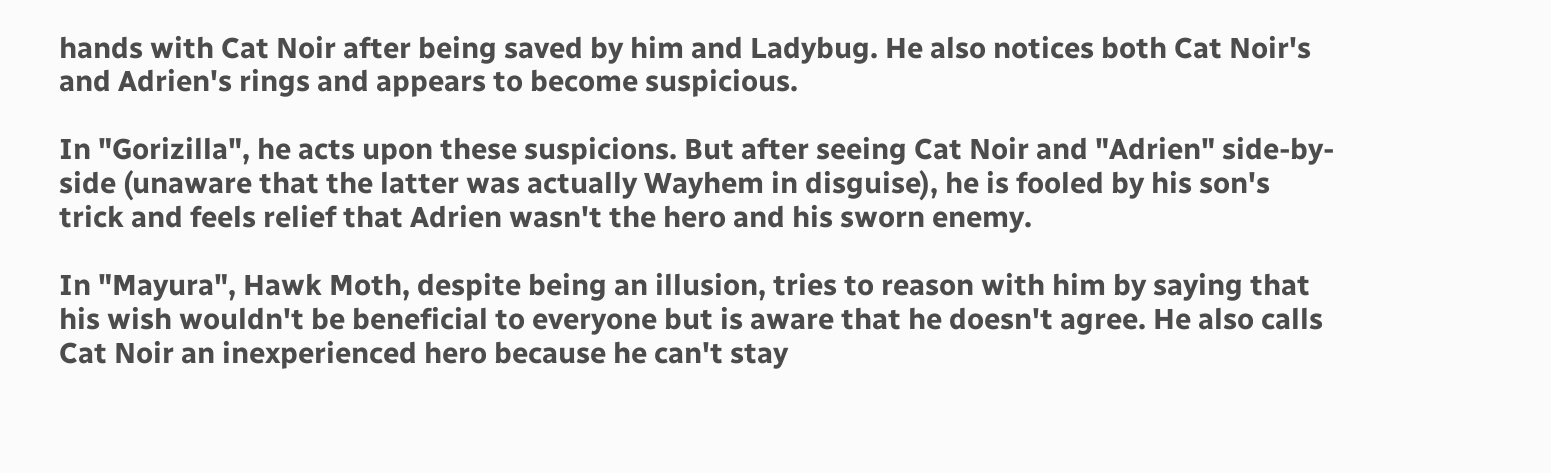hands with Cat Noir after being saved by him and Ladybug. He also notices both Cat Noir's and Adrien's rings and appears to become suspicious.

In "Gorizilla", he acts upon these suspicions. But after seeing Cat Noir and "Adrien" side-by-side (unaware that the latter was actually Wayhem in disguise), he is fooled by his son's trick and feels relief that Adrien wasn't the hero and his sworn enemy.

In "Mayura", Hawk Moth, despite being an illusion, tries to reason with him by saying that his wish wouldn't be beneficial to everyone but is aware that he doesn't agree. He also calls Cat Noir an inexperienced hero because he can't stay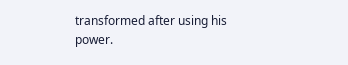transformed after using his power.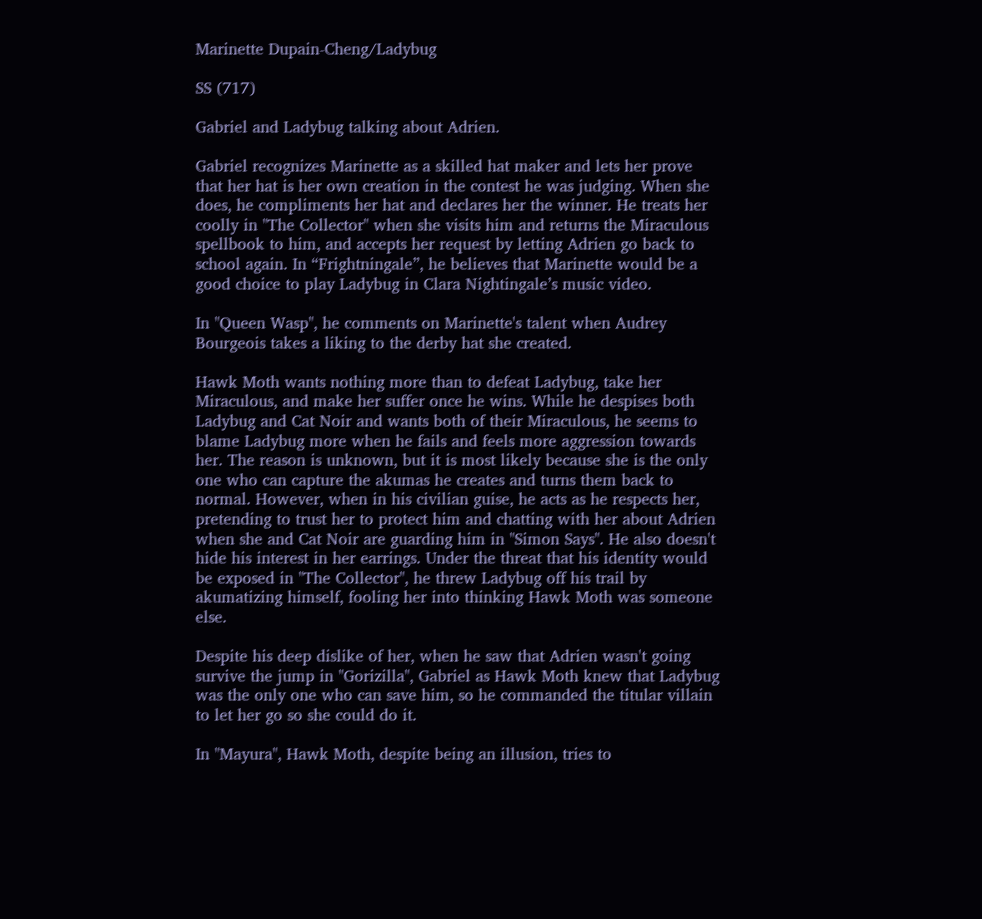Marinette Dupain-Cheng/Ladybug

SS (717)

Gabriel and Ladybug talking about Adrien.

Gabriel recognizes Marinette as a skilled hat maker and lets her prove that her hat is her own creation in the contest he was judging. When she does, he compliments her hat and declares her the winner. He treats her coolly in "The Collector" when she visits him and returns the Miraculous spellbook to him, and accepts her request by letting Adrien go back to school again. In “Frightningale”, he believes that Marinette would be a good choice to play Ladybug in Clara Nightingale’s music video.

In "Queen Wasp", he comments on Marinette's talent when Audrey Bourgeois takes a liking to the derby hat she created.

Hawk Moth wants nothing more than to defeat Ladybug, take her Miraculous, and make her suffer once he wins. While he despises both Ladybug and Cat Noir and wants both of their Miraculous, he seems to blame Ladybug more when he fails and feels more aggression towards her. The reason is unknown, but it is most likely because she is the only one who can capture the akumas he creates and turns them back to normal. However, when in his civilian guise, he acts as he respects her, pretending to trust her to protect him and chatting with her about Adrien when she and Cat Noir are guarding him in "Simon Says". He also doesn't hide his interest in her earrings. Under the threat that his identity would be exposed in "The Collector", he threw Ladybug off his trail by akumatizing himself, fooling her into thinking Hawk Moth was someone else.

Despite his deep dislike of her, when he saw that Adrien wasn't going survive the jump in "Gorizilla", Gabriel as Hawk Moth knew that Ladybug was the only one who can save him, so he commanded the titular villain to let her go so she could do it.

In "Mayura", Hawk Moth, despite being an illusion, tries to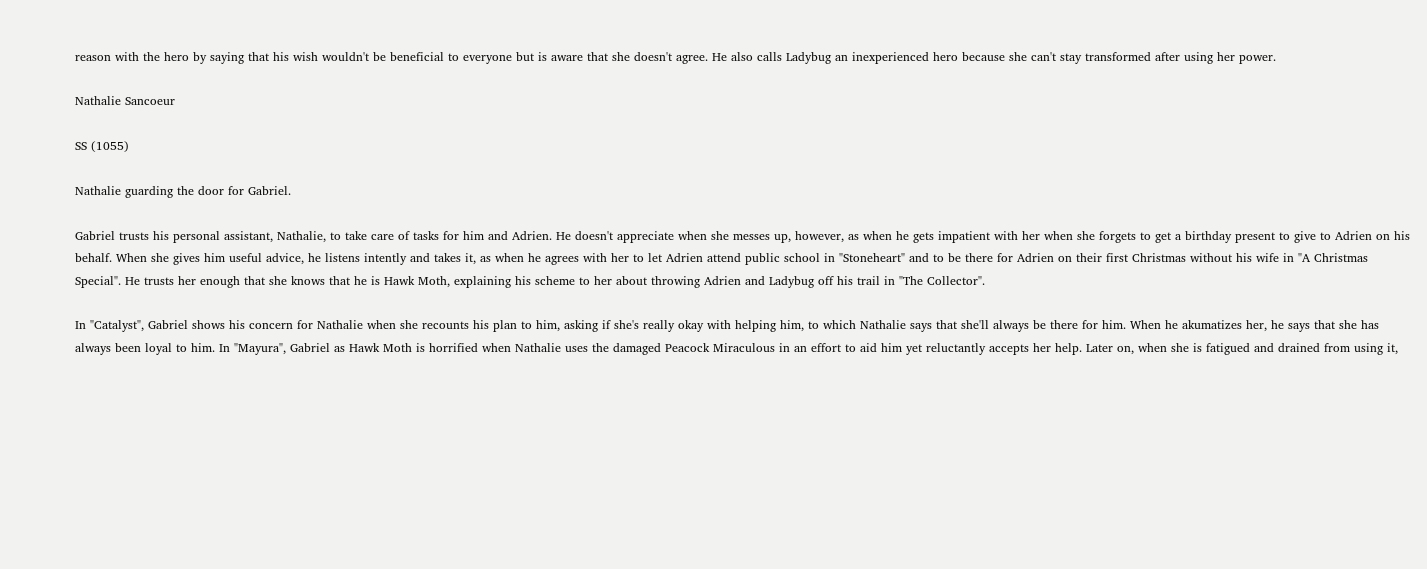reason with the hero by saying that his wish wouldn't be beneficial to everyone but is aware that she doesn't agree. He also calls Ladybug an inexperienced hero because she can't stay transformed after using her power.

Nathalie Sancoeur

SS (1055)

Nathalie guarding the door for Gabriel.

Gabriel trusts his personal assistant, Nathalie, to take care of tasks for him and Adrien. He doesn't appreciate when she messes up, however, as when he gets impatient with her when she forgets to get a birthday present to give to Adrien on his behalf. When she gives him useful advice, he listens intently and takes it, as when he agrees with her to let Adrien attend public school in "Stoneheart" and to be there for Adrien on their first Christmas without his wife in "A Christmas Special". He trusts her enough that she knows that he is Hawk Moth, explaining his scheme to her about throwing Adrien and Ladybug off his trail in "The Collector".

In "Catalyst", Gabriel shows his concern for Nathalie when she recounts his plan to him, asking if she's really okay with helping him, to which Nathalie says that she'll always be there for him. When he akumatizes her, he says that she has always been loyal to him. In "Mayura", Gabriel as Hawk Moth is horrified when Nathalie uses the damaged Peacock Miraculous in an effort to aid him yet reluctantly accepts her help. Later on, when she is fatigued and drained from using it,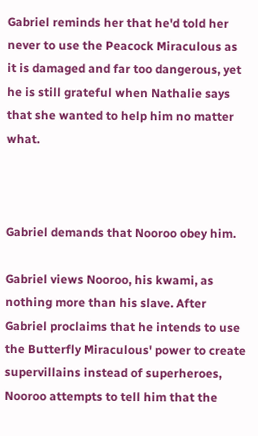Gabriel reminds her that he'd told her never to use the Peacock Miraculous as it is damaged and far too dangerous, yet he is still grateful when Nathalie says that she wanted to help him no matter what.



Gabriel demands that Nooroo obey him.

Gabriel views Nooroo, his kwami, as nothing more than his slave. After Gabriel proclaims that he intends to use the Butterfly Miraculous' power to create supervillains instead of superheroes, Nooroo attempts to tell him that the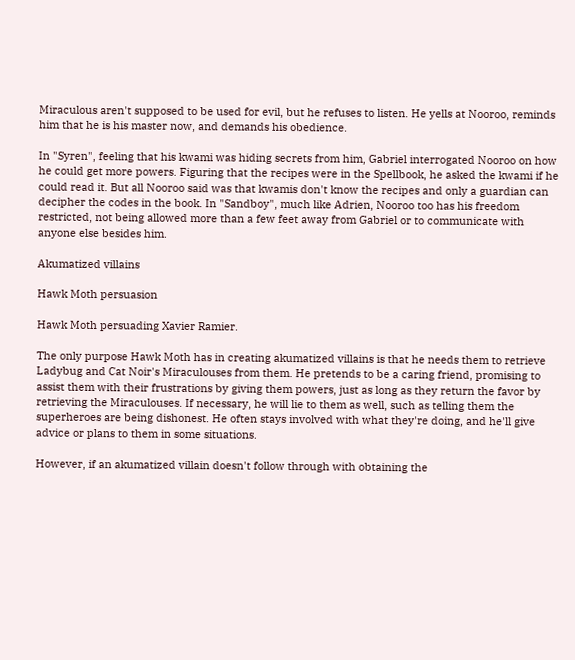Miraculous aren't supposed to be used for evil, but he refuses to listen. He yells at Nooroo, reminds him that he is his master now, and demands his obedience.

In "Syren", feeling that his kwami was hiding secrets from him, Gabriel interrogated Nooroo on how he could get more powers. Figuring that the recipes were in the Spellbook, he asked the kwami if he could read it. But all Nooroo said was that kwamis don't know the recipes and only a guardian can decipher the codes in the book. In "Sandboy", much like Adrien, Nooroo too has his freedom restricted, not being allowed more than a few feet away from Gabriel or to communicate with anyone else besides him.

Akumatized villains

Hawk Moth persuasion

Hawk Moth persuading Xavier Ramier.

The only purpose Hawk Moth has in creating akumatized villains is that he needs them to retrieve Ladybug and Cat Noir's Miraculouses from them. He pretends to be a caring friend, promising to assist them with their frustrations by giving them powers, just as long as they return the favor by retrieving the Miraculouses. If necessary, he will lie to them as well, such as telling them the superheroes are being dishonest. He often stays involved with what they're doing, and he'll give advice or plans to them in some situations.

However, if an akumatized villain doesn't follow through with obtaining the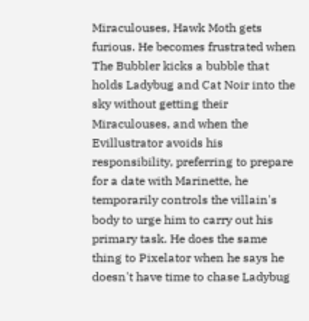Miraculouses, Hawk Moth gets furious. He becomes frustrated when The Bubbler kicks a bubble that holds Ladybug and Cat Noir into the sky without getting their Miraculouses, and when the Evillustrator avoids his responsibility, preferring to prepare for a date with Marinette, he temporarily controls the villain's body to urge him to carry out his primary task. He does the same thing to Pixelator when he says he doesn't have time to chase Ladybug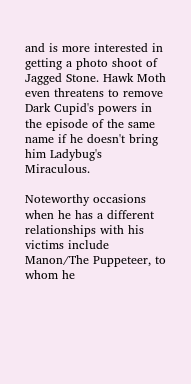and is more interested in getting a photo shoot of Jagged Stone. Hawk Moth even threatens to remove Dark Cupid's powers in the episode of the same name if he doesn't bring him Ladybug's Miraculous.

Noteworthy occasions when he has a different relationships with his victims include Manon/The Puppeteer, to whom he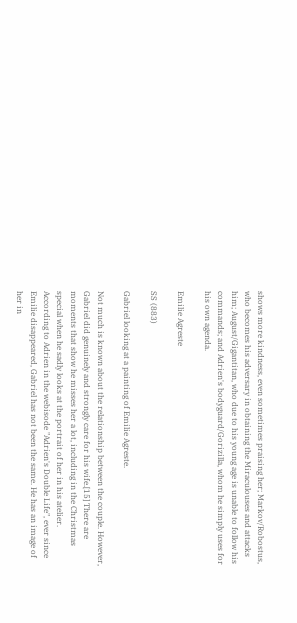shows more kindness, even sometimes praising her; Markov/Robostus, who becomes his adversary in obtaining the Miraculouses and attacks him; August/Gigantitan, who due to his young age is unable to follow his commands; and Adrien's bodyguard/Gorizilla, whom he simply uses for his own agenda.

Emilie Agreste

SS (883)

Gabriel looking at a painting of Emilie Agreste.

Not much is known about the relationship between the couple. However, Gabriel did genuinely and strongly care for his wife.[15] There are moments that show he misses her a lot, including in the Christmas special when he sadly looks at the portrait of her in his atelier. According to Adrien in the webisode "Adrien's Double Life", ever since Emilie disappeared, Gabriel has not been the same. He has an image of her in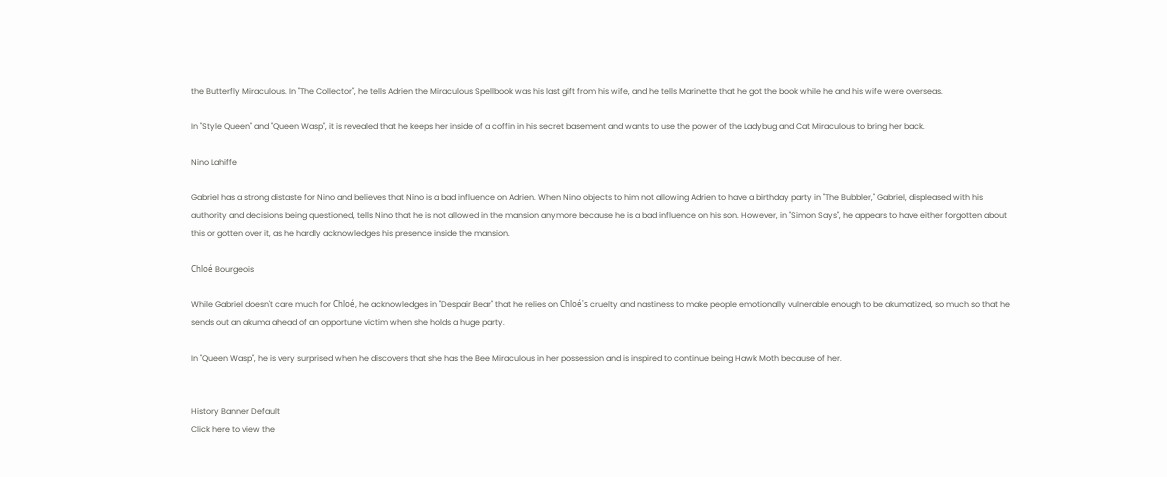the Butterfly Miraculous. In "The Collector", he tells Adrien the Miraculous Spellbook was his last gift from his wife, and he tells Marinette that he got the book while he and his wife were overseas.

In "Style Queen" and "Queen Wasp", it is revealed that he keeps her inside of a coffin in his secret basement and wants to use the power of the Ladybug and Cat Miraculous to bring her back.

Nino Lahiffe

Gabriel has a strong distaste for Nino and believes that Nino is a bad influence on Adrien. When Nino objects to him not allowing Adrien to have a birthday party in "The Bubbler," Gabriel, displeased with his authority and decisions being questioned, tells Nino that he is not allowed in the mansion anymore because he is a bad influence on his son. However, in "Simon Says", he appears to have either forgotten about this or gotten over it, as he hardly acknowledges his presence inside the mansion.

Chloé Bourgeois

While Gabriel doesn't care much for Chloé, he acknowledges in "Despair Bear" that he relies on Chloé's cruelty and nastiness to make people emotionally vulnerable enough to be akumatized, so much so that he sends out an akuma ahead of an opportune victim when she holds a huge party.

In "Queen Wasp", he is very surprised when he discovers that she has the Bee Miraculous in her possession and is inspired to continue being Hawk Moth because of her.


History Banner Default
Click here to view the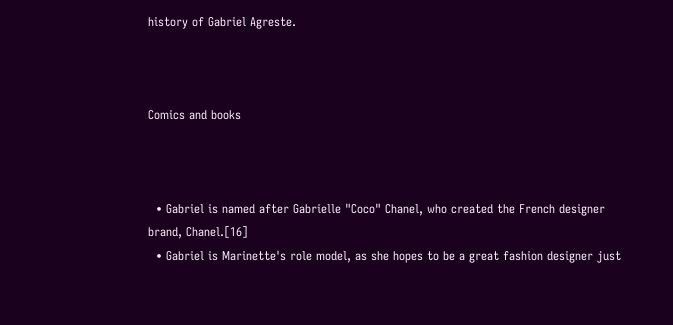history of Gabriel Agreste.



Comics and books



  • Gabriel is named after Gabrielle "Coco" Chanel, who created the French designer brand, Chanel.[16]
  • Gabriel is Marinette's role model, as she hopes to be a great fashion designer just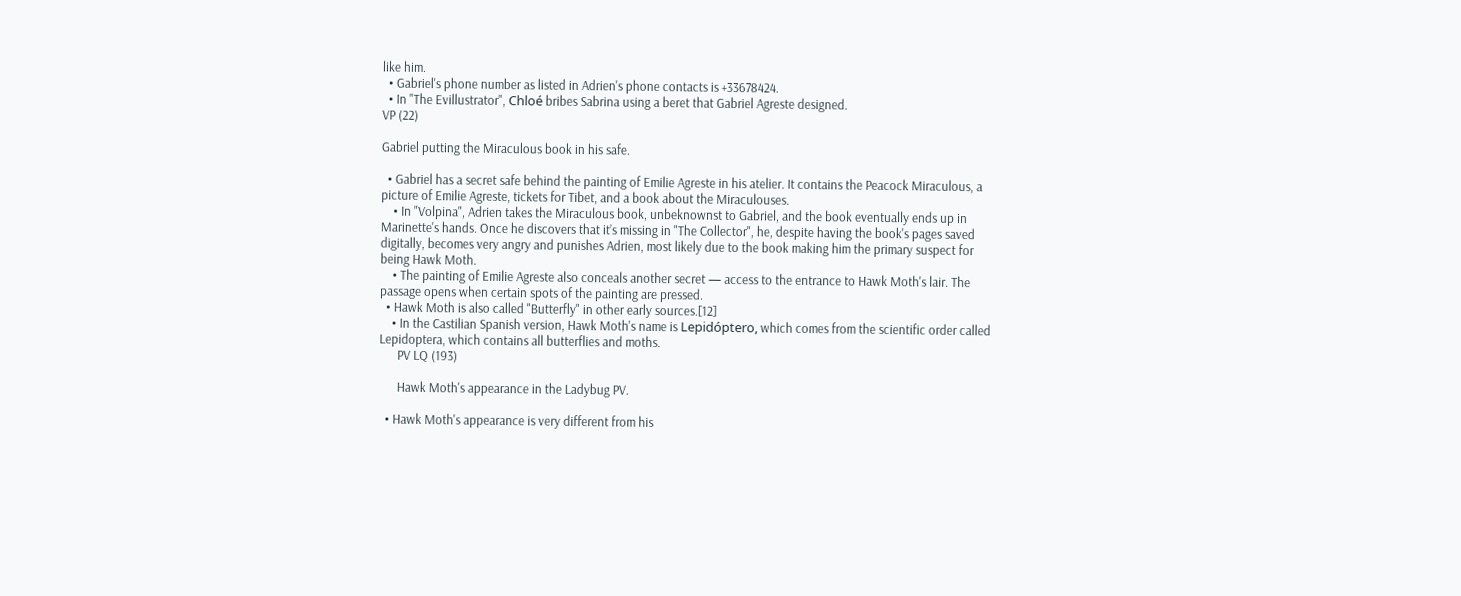like him.
  • Gabriel's phone number as listed in Adrien's phone contacts is +33678424.
  • In "The Evillustrator", Chloé bribes Sabrina using a beret that Gabriel Agreste designed.
VP (22)

Gabriel putting the Miraculous book in his safe.

  • Gabriel has a secret safe behind the painting of Emilie Agreste in his atelier. It contains the Peacock Miraculous, a picture of Emilie Agreste, tickets for Tibet, and a book about the Miraculouses.
    • In "Volpina", Adrien takes the Miraculous book, unbeknownst to Gabriel, and the book eventually ends up in Marinette's hands. Once he discovers that it’s missing in "The Collector", he, despite having the book's pages saved digitally, becomes very angry and punishes Adrien, most likely due to the book making him the primary suspect for being Hawk Moth.
    • The painting of Emilie Agreste also conceals another secret — access to the entrance to Hawk Moth's lair. The passage opens when certain spots of the painting are pressed.
  • Hawk Moth is also called "Butterfly" in other early sources.[12]
    • In the Castilian Spanish version, Hawk Moth's name is Lepidóptero, which comes from the scientific order called Lepidoptera, which contains all butterflies and moths.
      PV LQ (193)

      Hawk Moth's appearance in the Ladybug PV.

  • Hawk Moth's appearance is very different from his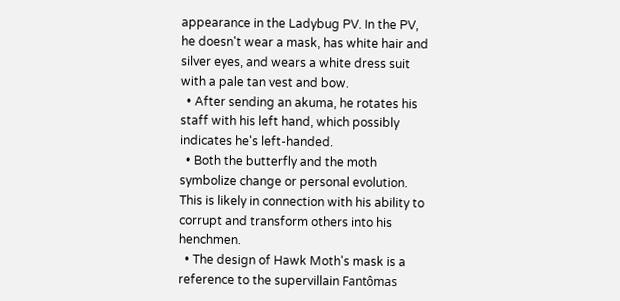appearance in the Ladybug PV. In the PV, he doesn't wear a mask, has white hair and silver eyes, and wears a white dress suit with a pale tan vest and bow.
  • After sending an akuma, he rotates his staff with his left hand, which possibly indicates he's left-handed.
  • Both the butterfly and the moth symbolize change or personal evolution. This is likely in connection with his ability to corrupt and transform others into his henchmen.
  • The design of Hawk Moth's mask is a reference to the supervillain Fantômas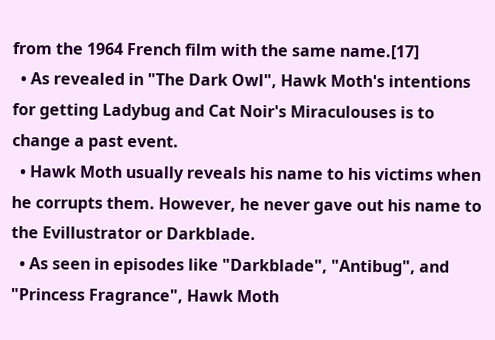from the 1964 French film with the same name.[17]
  • As revealed in "The Dark Owl", Hawk Moth's intentions for getting Ladybug and Cat Noir's Miraculouses is to change a past event.
  • Hawk Moth usually reveals his name to his victims when he corrupts them. However, he never gave out his name to the Evillustrator or Darkblade.
  • As seen in episodes like "Darkblade", "Antibug", and "Princess Fragrance", Hawk Moth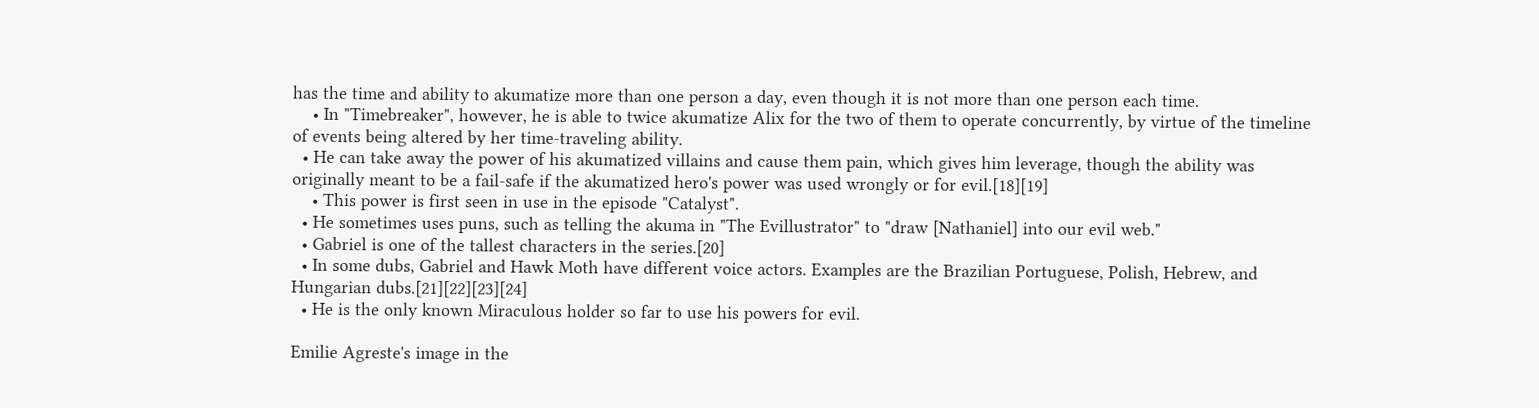has the time and ability to akumatize more than one person a day, even though it is not more than one person each time.
    • In "Timebreaker", however, he is able to twice akumatize Alix for the two of them to operate concurrently, by virtue of the timeline of events being altered by her time-traveling ability.
  • He can take away the power of his akumatized villains and cause them pain, which gives him leverage, though the ability was originally meant to be a fail-safe if the akumatized hero's power was used wrongly or for evil.[18][19]
    • This power is first seen in use in the episode "Catalyst".
  • He sometimes uses puns, such as telling the akuma in "The Evillustrator" to "draw [Nathaniel] into our evil web."
  • Gabriel is one of the tallest characters in the series.[20]
  • In some dubs, Gabriel and Hawk Moth have different voice actors. Examples are the Brazilian Portuguese, Polish, Hebrew, and Hungarian dubs.[21][22][23][24]
  • He is the only known Miraculous holder so far to use his powers for evil.

Emilie Agreste's image in the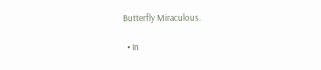Butterfly Miraculous.

  • In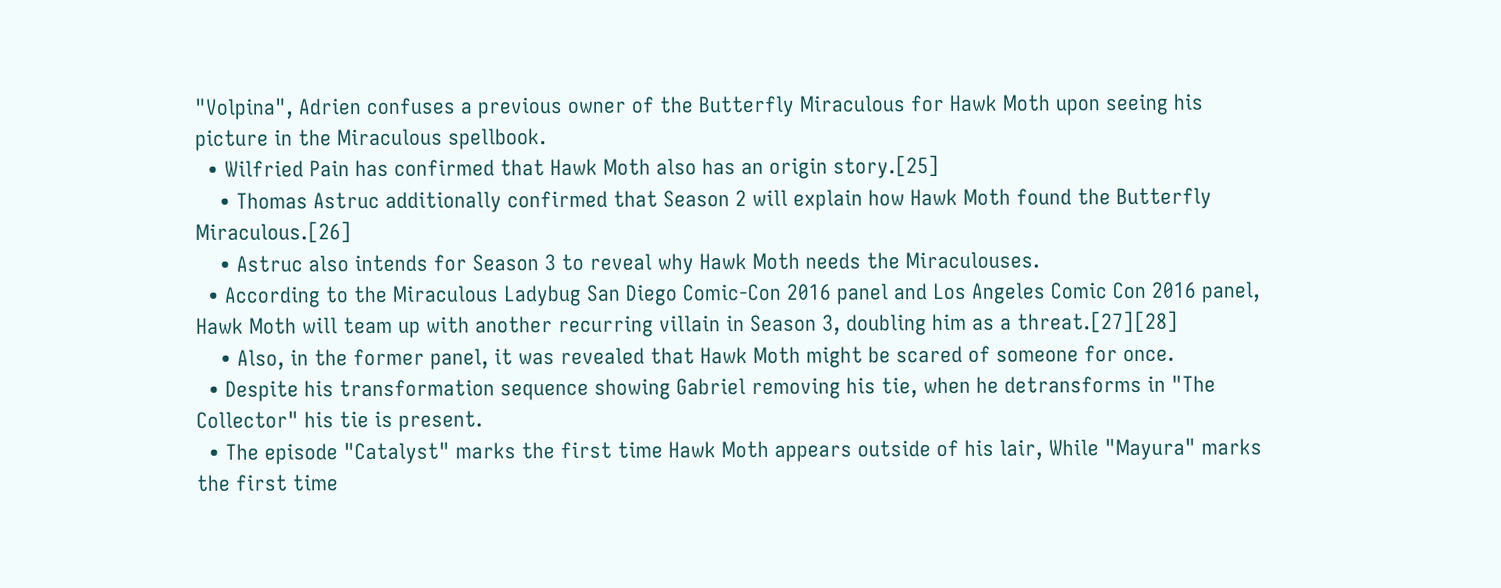"Volpina", Adrien confuses a previous owner of the Butterfly Miraculous for Hawk Moth upon seeing his picture in the Miraculous spellbook.
  • Wilfried Pain has confirmed that Hawk Moth also has an origin story.[25]
    • Thomas Astruc additionally confirmed that Season 2 will explain how Hawk Moth found the Butterfly Miraculous.[26]
    • Astruc also intends for Season 3 to reveal why Hawk Moth needs the Miraculouses.
  • According to the Miraculous Ladybug San Diego Comic-Con 2016 panel and Los Angeles Comic Con 2016 panel, Hawk Moth will team up with another recurring villain in Season 3, doubling him as a threat.[27][28]
    • Also, in the former panel, it was revealed that Hawk Moth might be scared of someone for once.
  • Despite his transformation sequence showing Gabriel removing his tie, when he detransforms in "The Collector" his tie is present.
  • The episode "Catalyst" marks the first time Hawk Moth appears outside of his lair, While "Mayura" marks the first time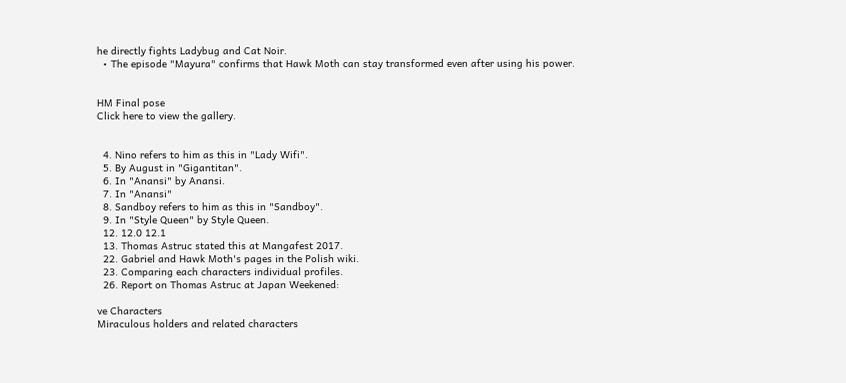he directly fights Ladybug and Cat Noir.
  • The episode "Mayura" confirms that Hawk Moth can stay transformed even after using his power.


HM Final pose
Click here to view the gallery.


  4. Nino refers to him as this in "Lady Wifi".
  5. By August in "Gigantitan".
  6. In "Anansi" by Anansi.
  7. In "Anansi"
  8. Sandboy refers to him as this in "Sandboy".
  9. In "Style Queen" by Style Queen.
  12. 12.0 12.1
  13. Thomas Astruc stated this at Mangafest 2017.
  22. Gabriel and Hawk Moth's pages in the Polish wiki.
  23. Comparing each characters individual profiles.
  26. Report on Thomas Astruc at Japan Weekened:

ve Characters
Miraculous holders and related characters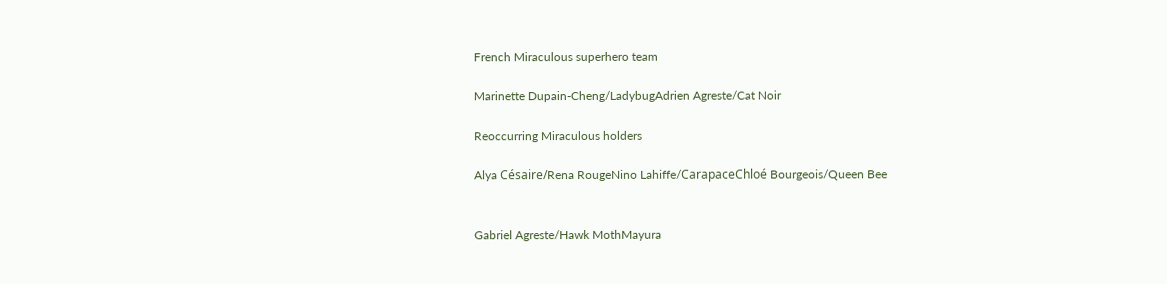French Miraculous superhero team

Marinette Dupain-Cheng/LadybugAdrien Agreste/Cat Noir

Reoccurring Miraculous holders

Alya Césaire/Rena RougeNino Lahiffe/CarapaceChloé Bourgeois/Queen Bee


Gabriel Agreste/Hawk MothMayura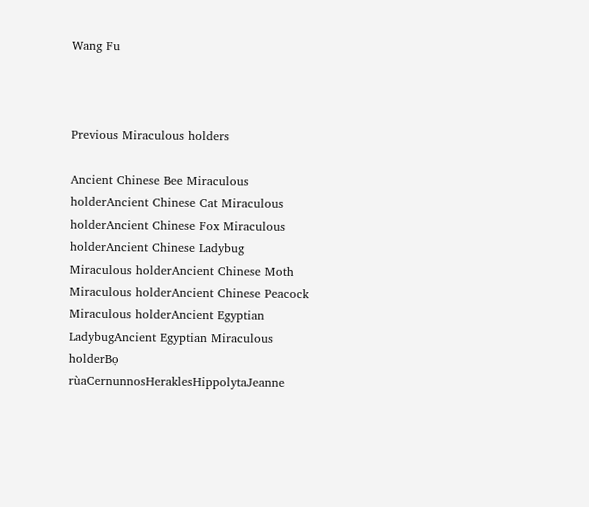Wang Fu



Previous Miraculous holders

Ancient Chinese Bee Miraculous holderAncient Chinese Cat Miraculous holderAncient Chinese Fox Miraculous holderAncient Chinese Ladybug Miraculous holderAncient Chinese Moth Miraculous holderAncient Chinese Peacock Miraculous holderAncient Egyptian LadybugAncient Egyptian Miraculous holderBọ rùaCernunnosHeraklesHippolytaJeanne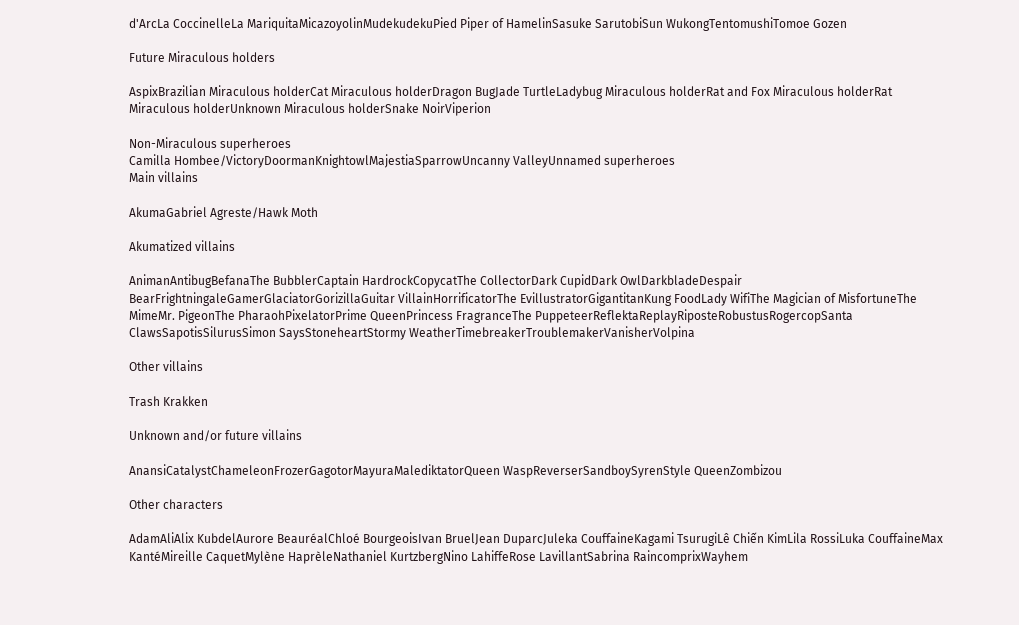d'ArcLa CoccinelleLa MariquitaMicazoyolinMudekudekuPied Piper of HamelinSasuke SarutobiSun WukongTentomushiTomoe Gozen

Future Miraculous holders

AspixBrazilian Miraculous holderCat Miraculous holderDragon BugJade TurtleLadybug Miraculous holderRat and Fox Miraculous holderRat Miraculous holderUnknown Miraculous holderSnake NoirViperion

Non-Miraculous superheroes
Camilla Hombee/VictoryDoormanKnightowlMajestiaSparrowUncanny ValleyUnnamed superheroes
Main villains

AkumaGabriel Agreste/Hawk Moth

Akumatized villains

AnimanAntibugBefanaThe BubblerCaptain HardrockCopycatThe CollectorDark CupidDark OwlDarkbladeDespair BearFrightningaleGamerGlaciatorGorizillaGuitar VillainHorrificatorThe EvillustratorGigantitanKung FoodLady WifiThe Magician of MisfortuneThe MimeMr. PigeonThe PharaohPixelatorPrime QueenPrincess FragranceThe PuppeteerReflektaReplayRiposteRobustusRogercopSanta ClawsSapotisSilurusSimon SaysStoneheartStormy WeatherTimebreakerTroublemakerVanisherVolpina

Other villains

Trash Krakken

Unknown and/or future villains

AnansiCatalystChameleonFrozerGagotorMayuraMalediktatorQueen WaspReverserSandboySyrenStyle QueenZombizou

Other characters

AdamAliAlix KubdelAurore BeauréalChloé BourgeoisIvan BruelJean DuparcJuleka CouffaineKagami TsurugiLê Chiến KimLila RossiLuka CouffaineMax KantéMireille CaquetMylène HaprèleNathaniel KurtzbergNino LahiffeRose LavillantSabrina RaincomprixWayhem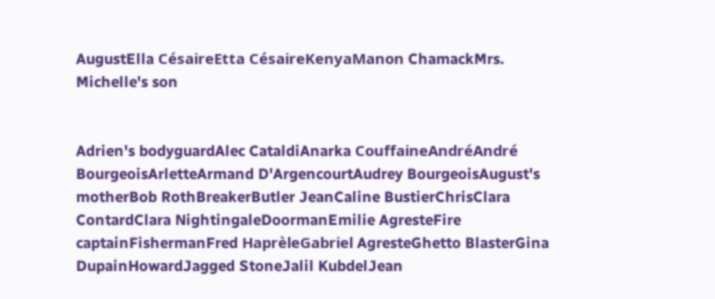AugustElla CésaireEtta CésaireKenyaManon ChamackMrs. Michelle's son


Adrien's bodyguardAlec CataldiAnarka CouffaineAndréAndré BourgeoisArletteArmand D'ArgencourtAudrey BourgeoisAugust's motherBob RothBreakerButler JeanCaline BustierChrisClara ContardClara NightingaleDoormanEmilie AgresteFire captainFishermanFred HaprèleGabriel AgresteGhetto BlasterGina DupainHowardJagged StoneJalil KubdelJean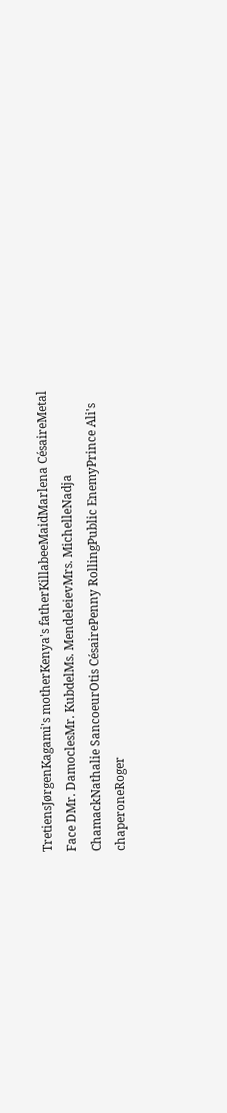TretiensJørgenKagami's motherKenya's fatherKillabeeMaidMarlena CésaireMetal Face DMr. DamoclesMr. KubdelMs. MendeleievMrs. MichelleNadja ChamackNathalie SancoeurOtis CésairePenny RollingPublic EnemyPrince Ali's chaperoneRoger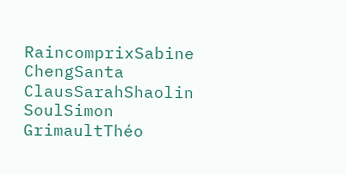RaincomprixSabine ChengSanta ClausSarahShaolin SoulSimon GrimaultThéo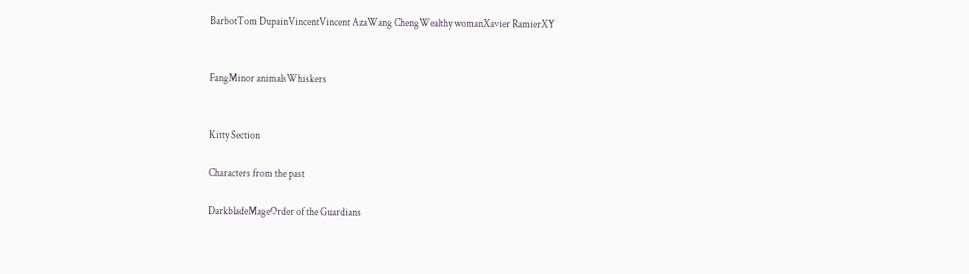BarbotTom DupainVincentVincent AzaWang ChengWealthy womanXavier RamierXY


FangMinor animalsWhiskers


Kitty Section

Characters from the past

DarkbladeMageOrder of the Guardians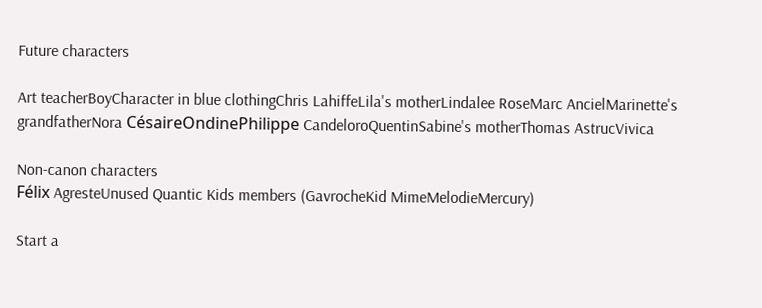Future characters

Art teacherBoyCharacter in blue clothingChris LahiffeLila's motherLindalee RoseMarc AncielMarinette's grandfatherNora CésaireOndinePhilippe CandeloroQuentinSabine's motherThomas AstrucVivica

Non-canon characters
Félix AgresteUnused Quantic Kids members (GavrocheKid MimeMelodieMercury)

Start a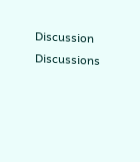Discussion Discussions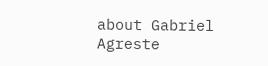about Gabriel Agreste